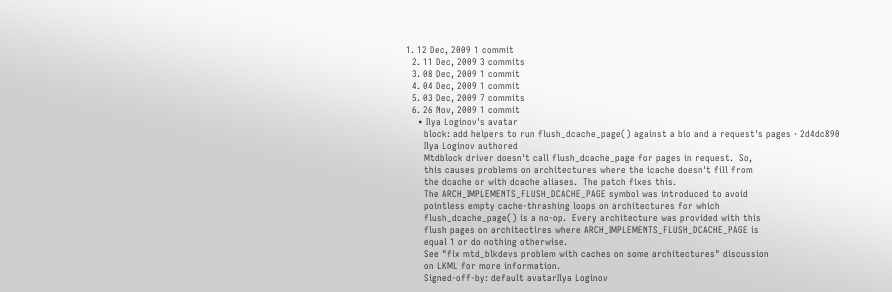1. 12 Dec, 2009 1 commit
  2. 11 Dec, 2009 3 commits
  3. 08 Dec, 2009 1 commit
  4. 04 Dec, 2009 1 commit
  5. 03 Dec, 2009 7 commits
  6. 26 Nov, 2009 1 commit
    • Ilya Loginov's avatar
      block: add helpers to run flush_dcache_page() against a bio and a request's pages · 2d4dc890
      Ilya Loginov authored
      Mtdblock driver doesn't call flush_dcache_page for pages in request.  So,
      this causes problems on architectures where the icache doesn't fill from
      the dcache or with dcache aliases.  The patch fixes this.
      The ARCH_IMPLEMENTS_FLUSH_DCACHE_PAGE symbol was introduced to avoid
      pointless empty cache-thrashing loops on architectures for which
      flush_dcache_page() is a no-op.  Every architecture was provided with this
      flush pages on architectires where ARCH_IMPLEMENTS_FLUSH_DCACHE_PAGE is
      equal 1 or do nothing otherwise.
      See "fix mtd_blkdevs problem with caches on some architectures" discussion
      on LKML for more information.
      Signed-off-by: default avatarIlya Loginov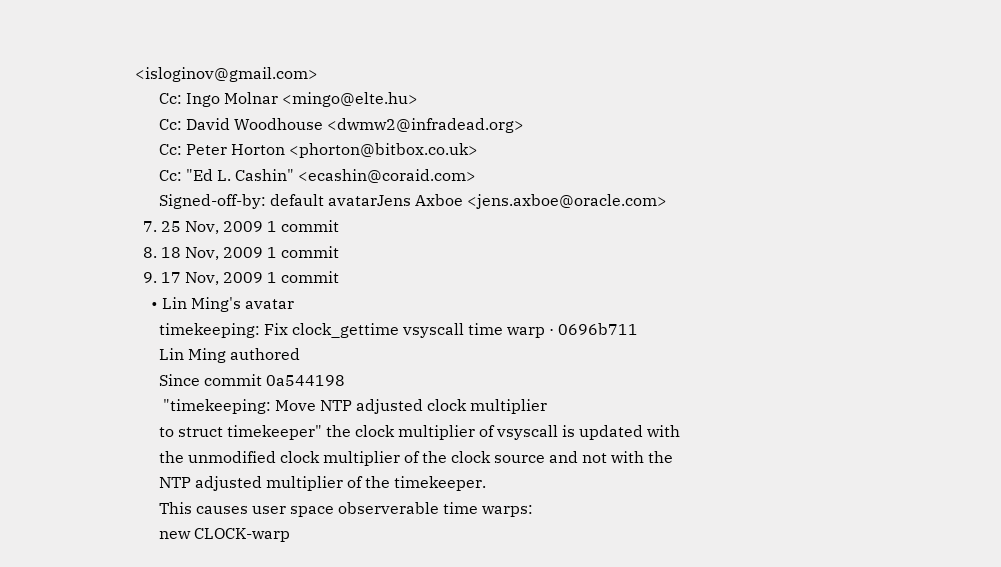<isloginov@gmail.com>
      Cc: Ingo Molnar <mingo@elte.hu>
      Cc: David Woodhouse <dwmw2@infradead.org>
      Cc: Peter Horton <phorton@bitbox.co.uk>
      Cc: "Ed L. Cashin" <ecashin@coraid.com>
      Signed-off-by: default avatarJens Axboe <jens.axboe@oracle.com>
  7. 25 Nov, 2009 1 commit
  8. 18 Nov, 2009 1 commit
  9. 17 Nov, 2009 1 commit
    • Lin Ming's avatar
      timekeeping: Fix clock_gettime vsyscall time warp · 0696b711
      Lin Ming authored
      Since commit 0a544198
       "timekeeping: Move NTP adjusted clock multiplier
      to struct timekeeper" the clock multiplier of vsyscall is updated with
      the unmodified clock multiplier of the clock source and not with the
      NTP adjusted multiplier of the timekeeper.
      This causes user space observerable time warps:
      new CLOCK-warp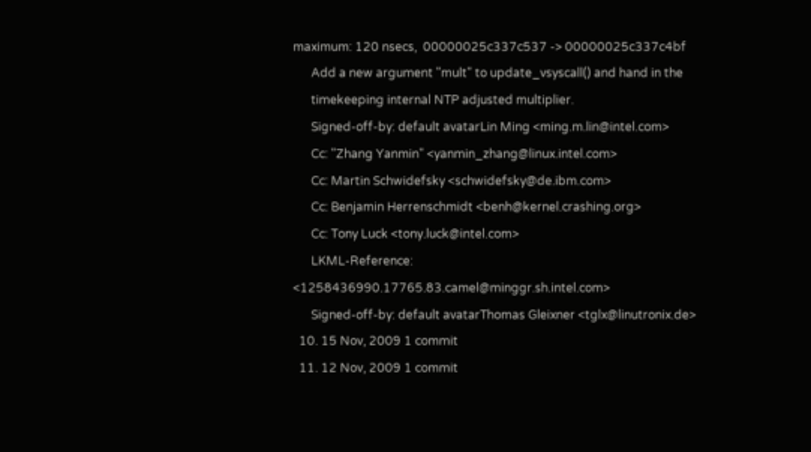maximum: 120 nsecs,  00000025c337c537 -> 00000025c337c4bf
      Add a new argument "mult" to update_vsyscall() and hand in the
      timekeeping internal NTP adjusted multiplier.
      Signed-off-by: default avatarLin Ming <ming.m.lin@intel.com>
      Cc: "Zhang Yanmin" <yanmin_zhang@linux.intel.com>
      Cc: Martin Schwidefsky <schwidefsky@de.ibm.com>
      Cc: Benjamin Herrenschmidt <benh@kernel.crashing.org>
      Cc: Tony Luck <tony.luck@intel.com>
      LKML-Reference: <1258436990.17765.83.camel@minggr.sh.intel.com>
      Signed-off-by: default avatarThomas Gleixner <tglx@linutronix.de>
  10. 15 Nov, 2009 1 commit
  11. 12 Nov, 2009 1 commit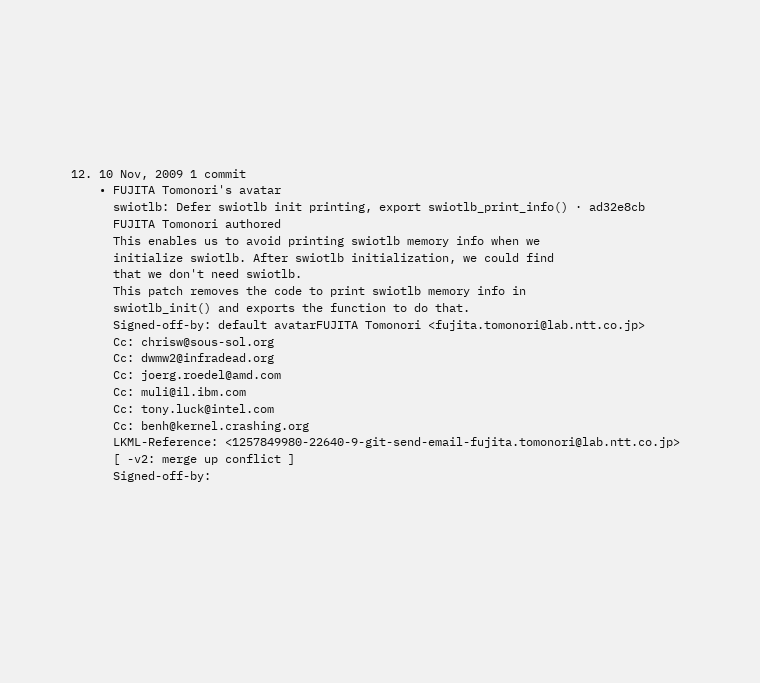12. 10 Nov, 2009 1 commit
    • FUJITA Tomonori's avatar
      swiotlb: Defer swiotlb init printing, export swiotlb_print_info() · ad32e8cb
      FUJITA Tomonori authored
      This enables us to avoid printing swiotlb memory info when we
      initialize swiotlb. After swiotlb initialization, we could find
      that we don't need swiotlb.
      This patch removes the code to print swiotlb memory info in
      swiotlb_init() and exports the function to do that.
      Signed-off-by: default avatarFUJITA Tomonori <fujita.tomonori@lab.ntt.co.jp>
      Cc: chrisw@sous-sol.org
      Cc: dwmw2@infradead.org
      Cc: joerg.roedel@amd.com
      Cc: muli@il.ibm.com
      Cc: tony.luck@intel.com
      Cc: benh@kernel.crashing.org
      LKML-Reference: <1257849980-22640-9-git-send-email-fujita.tomonori@lab.ntt.co.jp>
      [ -v2: merge up conflict ]
      Signed-off-by: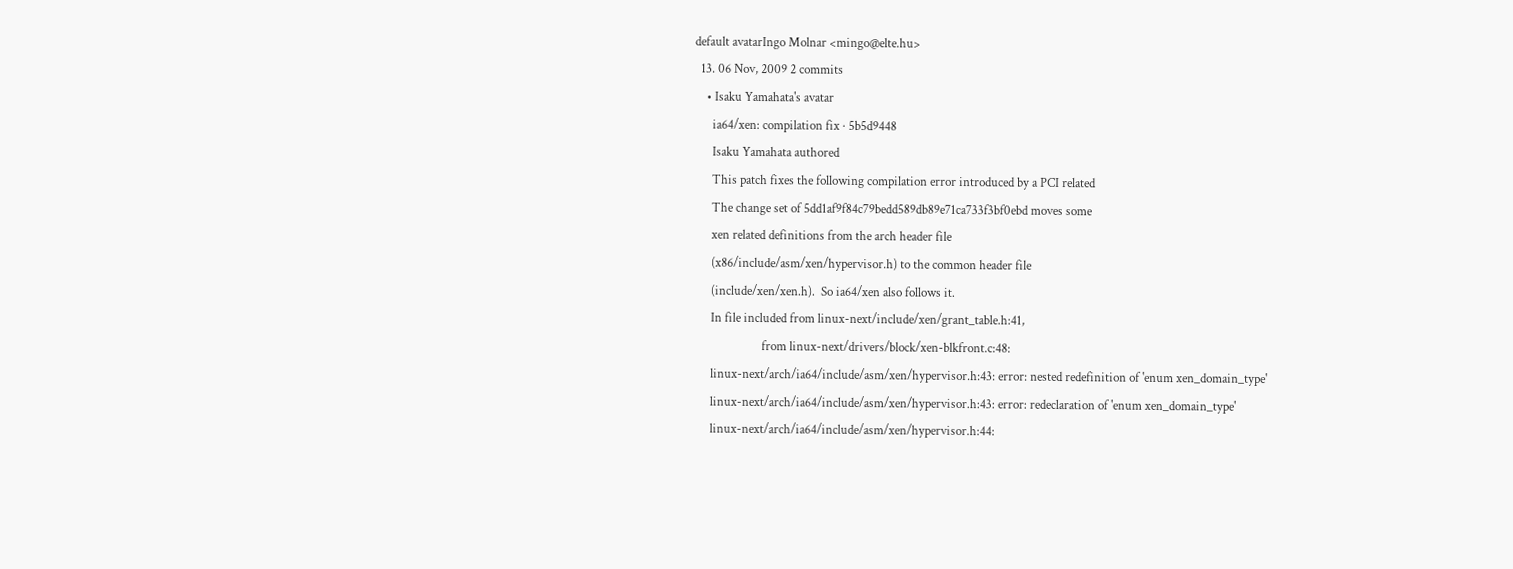default avatarIngo Molnar <mingo@elte.hu>
  13. 06 Nov, 2009 2 commits
    • Isaku Yamahata's avatar
      ia64/xen: compilation fix · 5b5d9448
      Isaku Yamahata authored
      This patch fixes the following compilation error introduced by a PCI related
      The change set of 5dd1af9f84c79bedd589db89e71ca733f3bf0ebd moves some
      xen related definitions from the arch header file
      (x86/include/asm/xen/hypervisor.h) to the common header file
      (include/xen/xen.h).  So ia64/xen also follows it.
      In file included from linux-next/include/xen/grant_table.h:41,
                       from linux-next/drivers/block/xen-blkfront.c:48:
      linux-next/arch/ia64/include/asm/xen/hypervisor.h:43: error: nested redefinition of 'enum xen_domain_type'
      linux-next/arch/ia64/include/asm/xen/hypervisor.h:43: error: redeclaration of 'enum xen_domain_type'
      linux-next/arch/ia64/include/asm/xen/hypervisor.h:44: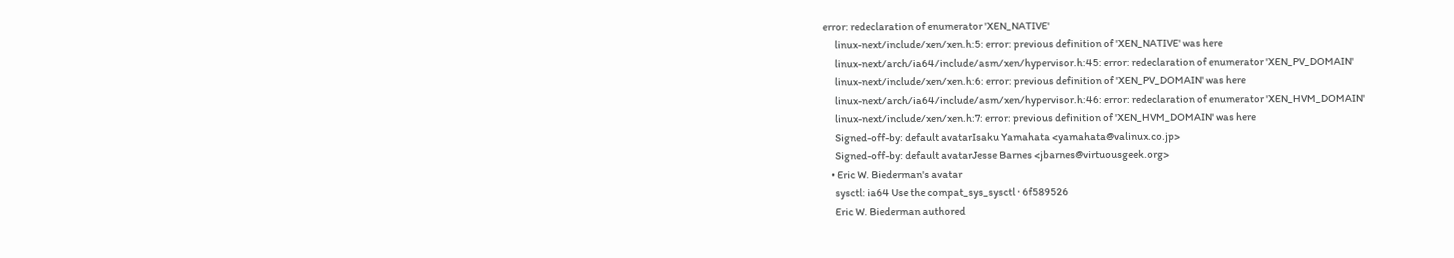error: redeclaration of enumerator 'XEN_NATIVE'
      linux-next/include/xen/xen.h:5: error: previous definition of 'XEN_NATIVE' was here
      linux-next/arch/ia64/include/asm/xen/hypervisor.h:45: error: redeclaration of enumerator 'XEN_PV_DOMAIN'
      linux-next/include/xen/xen.h:6: error: previous definition of 'XEN_PV_DOMAIN' was here
      linux-next/arch/ia64/include/asm/xen/hypervisor.h:46: error: redeclaration of enumerator 'XEN_HVM_DOMAIN'
      linux-next/include/xen/xen.h:7: error: previous definition of 'XEN_HVM_DOMAIN' was here
      Signed-off-by: default avatarIsaku Yamahata <yamahata@valinux.co.jp>
      Signed-off-by: default avatarJesse Barnes <jbarnes@virtuousgeek.org>
    • Eric W. Biederman's avatar
      sysctl: ia64 Use the compat_sys_sysctl · 6f589526
      Eric W. Biederman authored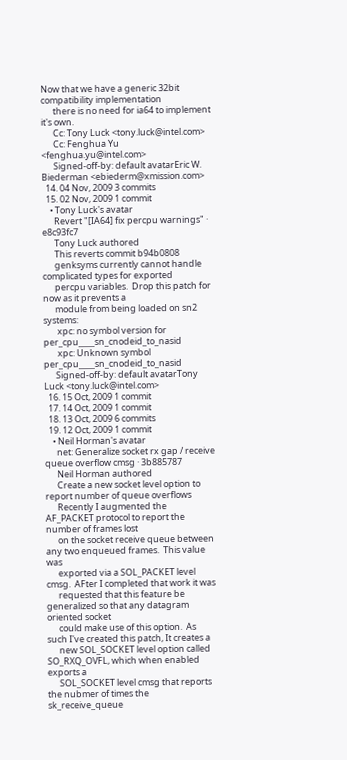Now that we have a generic 32bit compatibility implementation
      there is no need for ia64 to implement it's own.
      Cc: Tony Luck <tony.luck@intel.com>
      Cc: Fenghua Yu <fenghua.yu@intel.com>
      Signed-off-by: default avatarEric W. Biederman <ebiederm@xmission.com>
  14. 04 Nov, 2009 3 commits
  15. 02 Nov, 2009 1 commit
    • Tony Luck's avatar
      Revert "[IA64] fix percpu warnings" · e8c93fc7
      Tony Luck authored
      This reverts commit b94b0808
      genksyms currently cannot handle complicated types for exported
      percpu variables.  Drop this patch for now as it prevents a
      module from being loaded on sn2 systems:
       xpc: no symbol version for per_cpu____sn_cnodeid_to_nasid
       xpc: Unknown symbol per_cpu____sn_cnodeid_to_nasid
      Signed-off-by: default avatarTony Luck <tony.luck@intel.com>
  16. 15 Oct, 2009 1 commit
  17. 14 Oct, 2009 1 commit
  18. 13 Oct, 2009 6 commits
  19. 12 Oct, 2009 1 commit
    • Neil Horman's avatar
      net: Generalize socket rx gap / receive queue overflow cmsg · 3b885787
      Neil Horman authored
      Create a new socket level option to report number of queue overflows
      Recently I augmented the AF_PACKET protocol to report the number of frames lost
      on the socket receive queue between any two enqueued frames.  This value was
      exported via a SOL_PACKET level cmsg.  AFter I completed that work it was
      requested that this feature be generalized so that any datagram oriented socket
      could make use of this option.  As such I've created this patch, It creates a
      new SOL_SOCKET level option called SO_RXQ_OVFL, which when enabled exports a
      SOL_SOCKET level cmsg that reports the nubmer of times the sk_receive_queue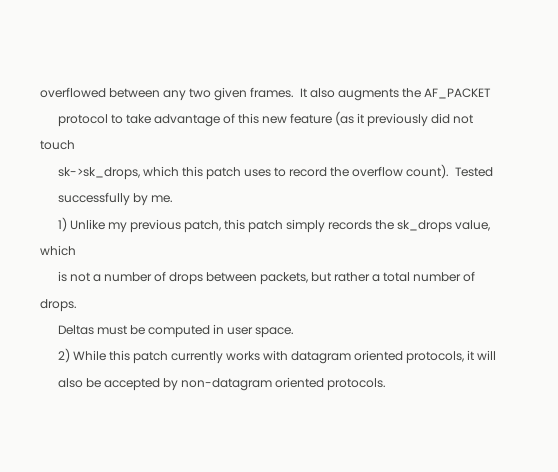overflowed between any two given frames.  It also augments the AF_PACKET
      protocol to take advantage of this new feature (as it previously did not touch
      sk->sk_drops, which this patch uses to record the overflow count).  Tested
      successfully by me.
      1) Unlike my previous patch, this patch simply records the sk_drops value, which
      is not a number of drops between packets, but rather a total number of drops.
      Deltas must be computed in user space.
      2) While this patch currently works with datagram oriented protocols, it will
      also be accepted by non-datagram oriented protocols.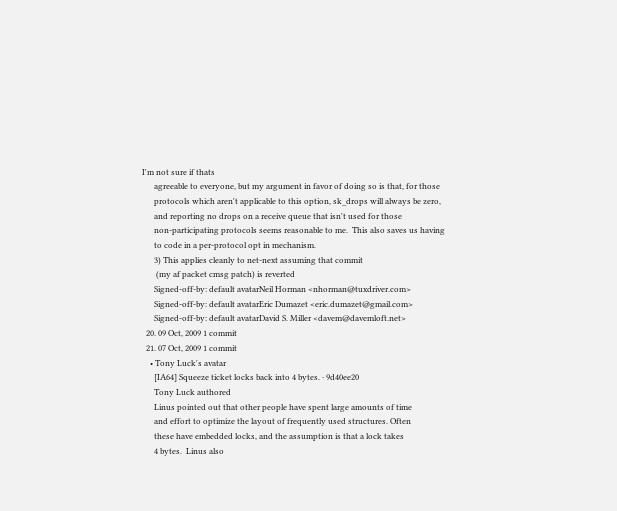I'm not sure if thats
      agreeable to everyone, but my argument in favor of doing so is that, for those
      protocols which aren't applicable to this option, sk_drops will always be zero,
      and reporting no drops on a receive queue that isn't used for those
      non-participating protocols seems reasonable to me.  This also saves us having
      to code in a per-protocol opt in mechanism.
      3) This applies cleanly to net-next assuming that commit
       (my af packet cmsg patch) is reverted
      Signed-off-by: default avatarNeil Horman <nhorman@tuxdriver.com>
      Signed-off-by: default avatarEric Dumazet <eric.dumazet@gmail.com>
      Signed-off-by: default avatarDavid S. Miller <davem@davemloft.net>
  20. 09 Oct, 2009 1 commit
  21. 07 Oct, 2009 1 commit
    • Tony Luck's avatar
      [IA64] Squeeze ticket locks back into 4 bytes. · 9d40ee20
      Tony Luck authored
      Linus pointed out that other people have spent large amounts of time
      and effort to optimize the layout of frequently used structures. Often
      these have embedded locks, and the assumption is that a lock takes
      4 bytes.  Linus also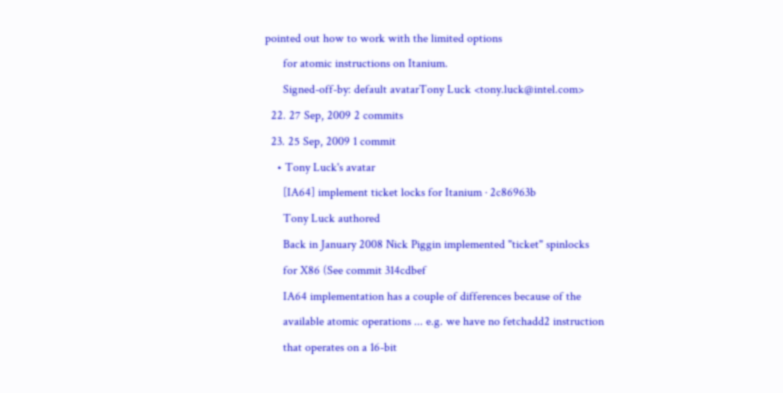pointed out how to work with the limited options
      for atomic instructions on Itanium.
      Signed-off-by: default avatarTony Luck <tony.luck@intel.com>
  22. 27 Sep, 2009 2 commits
  23. 25 Sep, 2009 1 commit
    • Tony Luck's avatar
      [IA64] implement ticket locks for Itanium · 2c86963b
      Tony Luck authored
      Back in January 2008 Nick Piggin implemented "ticket" spinlocks
      for X86 (See commit 314cdbef
      IA64 implementation has a couple of differences because of the
      available atomic operations ... e.g. we have no fetchadd2 instruction
      that operates on a 16-bit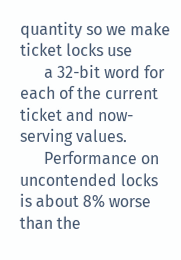quantity so we make ticket locks use
      a 32-bit word for each of the current ticket and now-serving values.
      Performance on uncontended locks is about 8% worse than the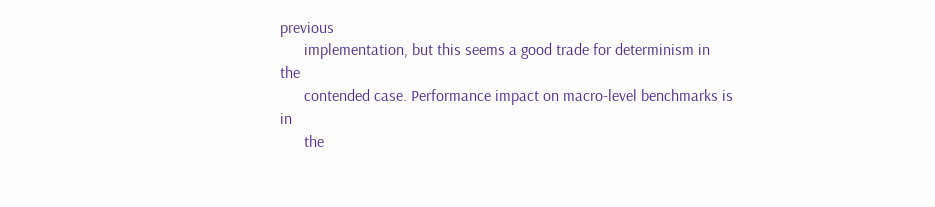previous
      implementation, but this seems a good trade for determinism in the
      contended case. Performance impact on macro-level benchmarks is in
      the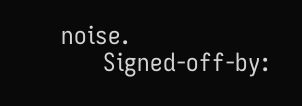noise.
      Signed-off-by: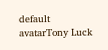default avatarTony Luck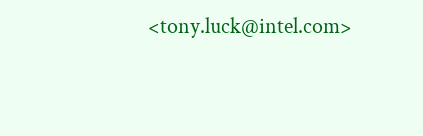<tony.luck@intel.com>